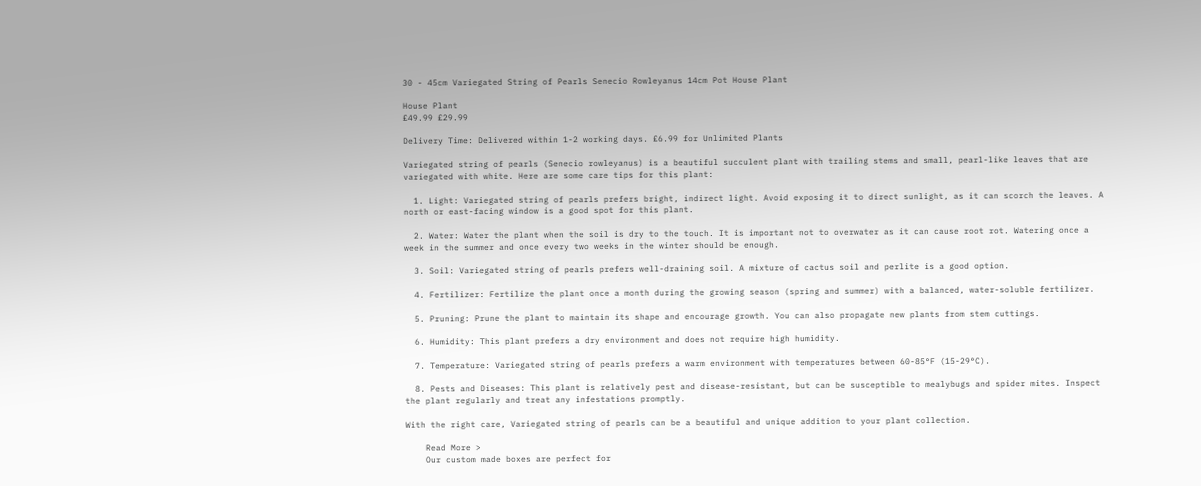30 - 45cm Variegated String of Pearls Senecio Rowleyanus 14cm Pot House Plant

House Plant
£49.99 £29.99

Delivery Time: Delivered within 1-2 working days. £6.99 for Unlimited Plants

Variegated string of pearls (Senecio rowleyanus) is a beautiful succulent plant with trailing stems and small, pearl-like leaves that are variegated with white. Here are some care tips for this plant:

  1. Light: Variegated string of pearls prefers bright, indirect light. Avoid exposing it to direct sunlight, as it can scorch the leaves. A north or east-facing window is a good spot for this plant.

  2. Water: Water the plant when the soil is dry to the touch. It is important not to overwater as it can cause root rot. Watering once a week in the summer and once every two weeks in the winter should be enough.

  3. Soil: Variegated string of pearls prefers well-draining soil. A mixture of cactus soil and perlite is a good option.

  4. Fertilizer: Fertilize the plant once a month during the growing season (spring and summer) with a balanced, water-soluble fertilizer.

  5. Pruning: Prune the plant to maintain its shape and encourage growth. You can also propagate new plants from stem cuttings.

  6. Humidity: This plant prefers a dry environment and does not require high humidity.

  7. Temperature: Variegated string of pearls prefers a warm environment with temperatures between 60-85°F (15-29°C).

  8. Pests and Diseases: This plant is relatively pest and disease-resistant, but can be susceptible to mealybugs and spider mites. Inspect the plant regularly and treat any infestations promptly.

With the right care, Variegated string of pearls can be a beautiful and unique addition to your plant collection.

    Read More >
    Our custom made boxes are perfect for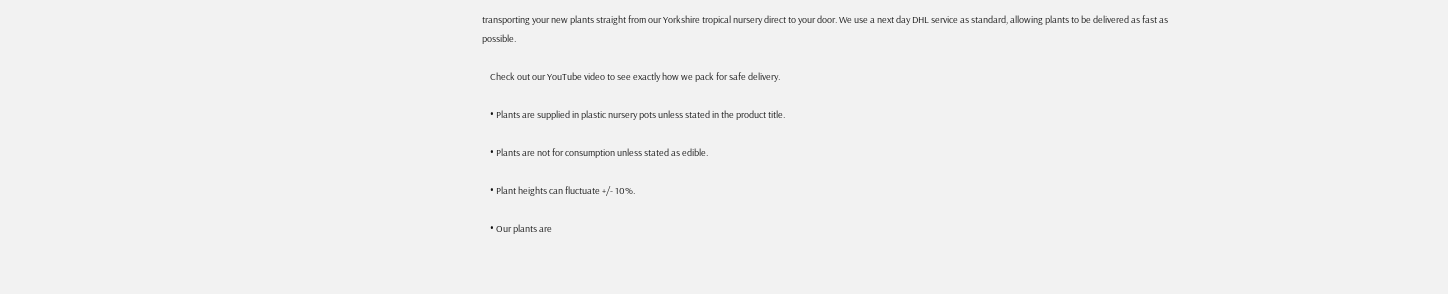transporting your new plants straight from our Yorkshire tropical nursery direct to your door. We use a next day DHL service as standard, allowing plants to be delivered as fast as possible.

    Check out our YouTube video to see exactly how we pack for safe delivery.

    • Plants are supplied in plastic nursery pots unless stated in the product title.

    • Plants are not for consumption unless stated as edible.

    • Plant heights can fluctuate +/- 10%.

    • Our plants are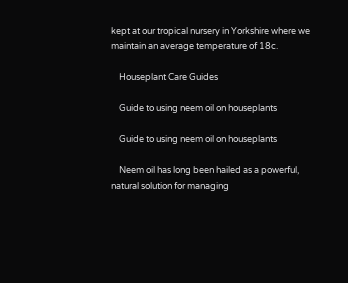kept at our tropical nursery in Yorkshire where we maintain an average temperature of 18c.

    Houseplant Care Guides

    Guide to using neem oil on houseplants

    Guide to using neem oil on houseplants

    Neem oil has long been hailed as a powerful, natural solution for managing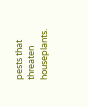pests that threaten houseplants.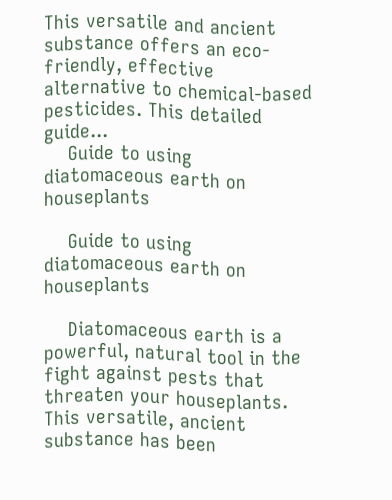This versatile and ancient substance offers an eco-friendly, effective alternative to chemical-based pesticides. This detailed guide...
    Guide to using diatomaceous earth on houseplants

    Guide to using diatomaceous earth on houseplants

    Diatomaceous earth is a powerful, natural tool in the fight against pests that threaten your houseplants. This versatile, ancient substance has been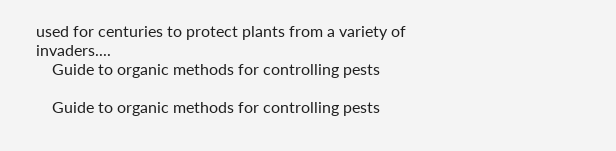used for centuries to protect plants from a variety of invaders....
    Guide to organic methods for controlling pests

    Guide to organic methods for controlling pests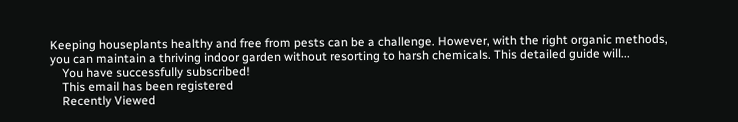Keeping houseplants healthy and free from pests can be a challenge. However, with the right organic methods, you can maintain a thriving indoor garden without resorting to harsh chemicals. This detailed guide will...
    You have successfully subscribed!
    This email has been registered
    Recently Viewed